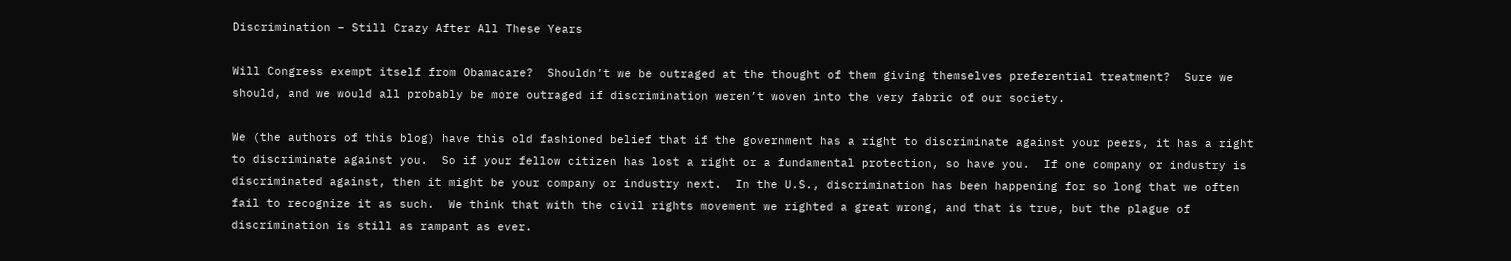Discrimination – Still Crazy After All These Years

Will Congress exempt itself from Obamacare?  Shouldn’t we be outraged at the thought of them giving themselves preferential treatment?  Sure we should, and we would all probably be more outraged if discrimination weren’t woven into the very fabric of our society.

We (the authors of this blog) have this old fashioned belief that if the government has a right to discriminate against your peers, it has a right to discriminate against you.  So if your fellow citizen has lost a right or a fundamental protection, so have you.  If one company or industry is discriminated against, then it might be your company or industry next.  In the U.S., discrimination has been happening for so long that we often fail to recognize it as such.  We think that with the civil rights movement we righted a great wrong, and that is true, but the plague of discrimination is still as rampant as ever.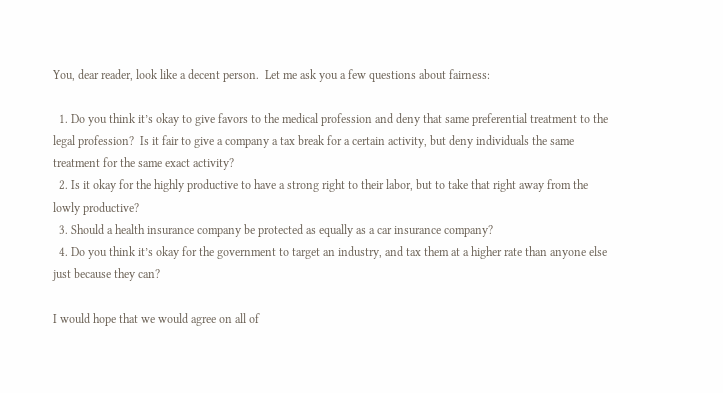You, dear reader, look like a decent person.  Let me ask you a few questions about fairness:

  1. Do you think it’s okay to give favors to the medical profession and deny that same preferential treatment to the legal profession?  Is it fair to give a company a tax break for a certain activity, but deny individuals the same treatment for the same exact activity?
  2. Is it okay for the highly productive to have a strong right to their labor, but to take that right away from the lowly productive?
  3. Should a health insurance company be protected as equally as a car insurance company?
  4. Do you think it’s okay for the government to target an industry, and tax them at a higher rate than anyone else just because they can?

I would hope that we would agree on all of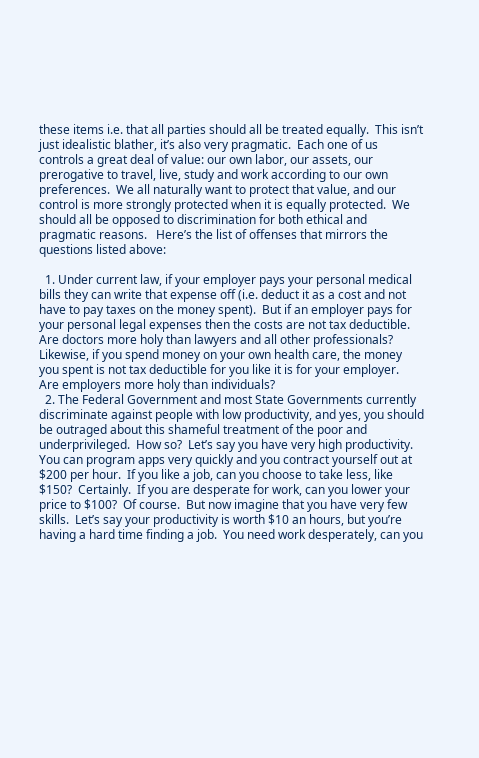these items i.e. that all parties should all be treated equally.  This isn’t just idealistic blather, it’s also very pragmatic.  Each one of us controls a great deal of value: our own labor, our assets, our prerogative to travel, live, study and work according to our own preferences.  We all naturally want to protect that value, and our control is more strongly protected when it is equally protected.  We should all be opposed to discrimination for both ethical and pragmatic reasons.   Here’s the list of offenses that mirrors the questions listed above:

  1. Under current law, if your employer pays your personal medical bills they can write that expense off (i.e. deduct it as a cost and not have to pay taxes on the money spent).  But if an employer pays for your personal legal expenses then the costs are not tax deductible.  Are doctors more holy than lawyers and all other professionals?  Likewise, if you spend money on your own health care, the money you spent is not tax deductible for you like it is for your employer.  Are employers more holy than individuals?
  2. The Federal Government and most State Governments currently discriminate against people with low productivity, and yes, you should be outraged about this shameful treatment of the poor and underprivileged.  How so?  Let’s say you have very high productivity.  You can program apps very quickly and you contract yourself out at $200 per hour.  If you like a job, can you choose to take less, like $150?  Certainly.  If you are desperate for work, can you lower your price to $100?  Of course.  But now imagine that you have very few skills.  Let’s say your productivity is worth $10 an hours, but you’re having a hard time finding a job.  You need work desperately, can you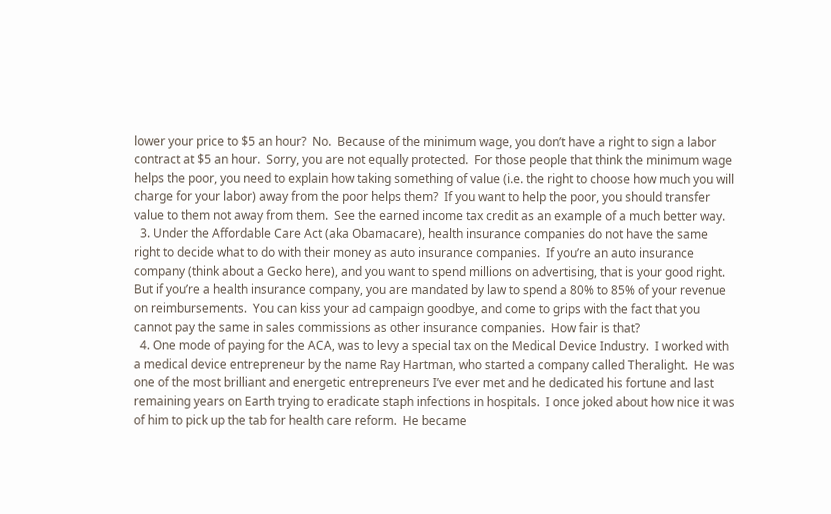lower your price to $5 an hour?  No.  Because of the minimum wage, you don’t have a right to sign a labor contract at $5 an hour.  Sorry, you are not equally protected.  For those people that think the minimum wage helps the poor, you need to explain how taking something of value (i.e. the right to choose how much you will charge for your labor) away from the poor helps them?  If you want to help the poor, you should transfer value to them not away from them.  See the earned income tax credit as an example of a much better way.
  3. Under the Affordable Care Act (aka Obamacare), health insurance companies do not have the same right to decide what to do with their money as auto insurance companies.  If you’re an auto insurance company (think about a Gecko here), and you want to spend millions on advertising, that is your good right.  But if you’re a health insurance company, you are mandated by law to spend a 80% to 85% of your revenue on reimbursements.  You can kiss your ad campaign goodbye, and come to grips with the fact that you cannot pay the same in sales commissions as other insurance companies.  How fair is that?
  4. One mode of paying for the ACA, was to levy a special tax on the Medical Device Industry.  I worked with a medical device entrepreneur by the name Ray Hartman, who started a company called Theralight.  He was one of the most brilliant and energetic entrepreneurs I’ve ever met and he dedicated his fortune and last remaining years on Earth trying to eradicate staph infections in hospitals.  I once joked about how nice it was of him to pick up the tab for health care reform.  He became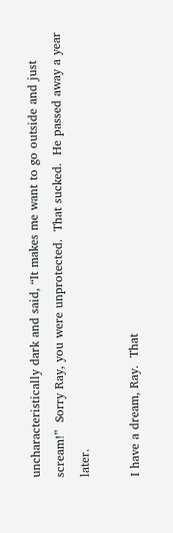uncharacteristically dark and said, “It makes me want to go outside and just scream!”  Sorry Ray, you were unprotected.  That sucked.  He passed away a year later.

I have a dream, Ray.  That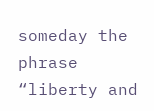someday the phrase “liberty and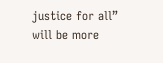justice for all” will be more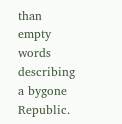than empty words describing a bygone Republic.